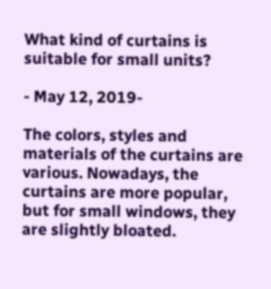What kind of curtains is suitable for small units?

- May 12, 2019-

The colors, styles and materials of the curtains are various. Nowadays, the curtains are more popular, but for small windows, they are slightly bloated.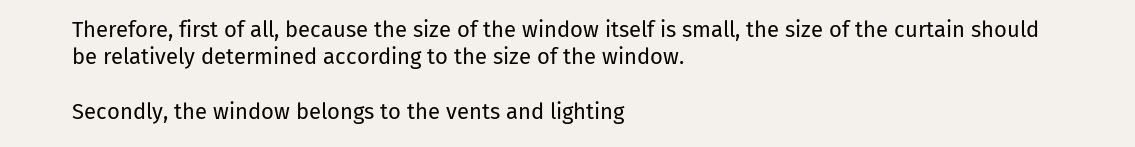Therefore, first of all, because the size of the window itself is small, the size of the curtain should be relatively determined according to the size of the window.

Secondly, the window belongs to the vents and lighting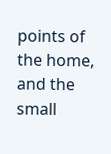points of the home, and the small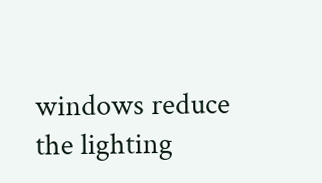windows reduce the lighting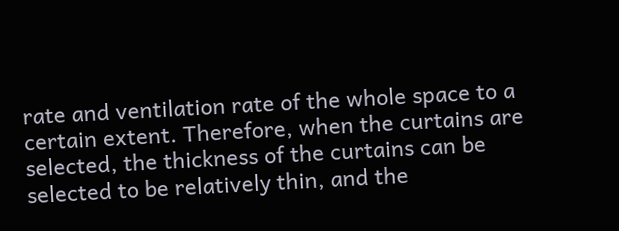rate and ventilation rate of the whole space to a certain extent. Therefore, when the curtains are selected, the thickness of the curtains can be selected to be relatively thin, and the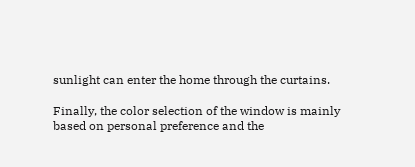sunlight can enter the home through the curtains.

Finally, the color selection of the window is mainly based on personal preference and the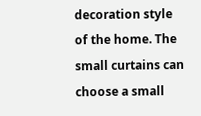decoration style of the home. The small curtains can choose a small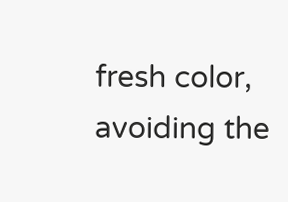fresh color, avoiding the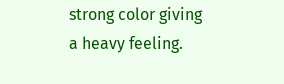strong color giving a heavy feeling.